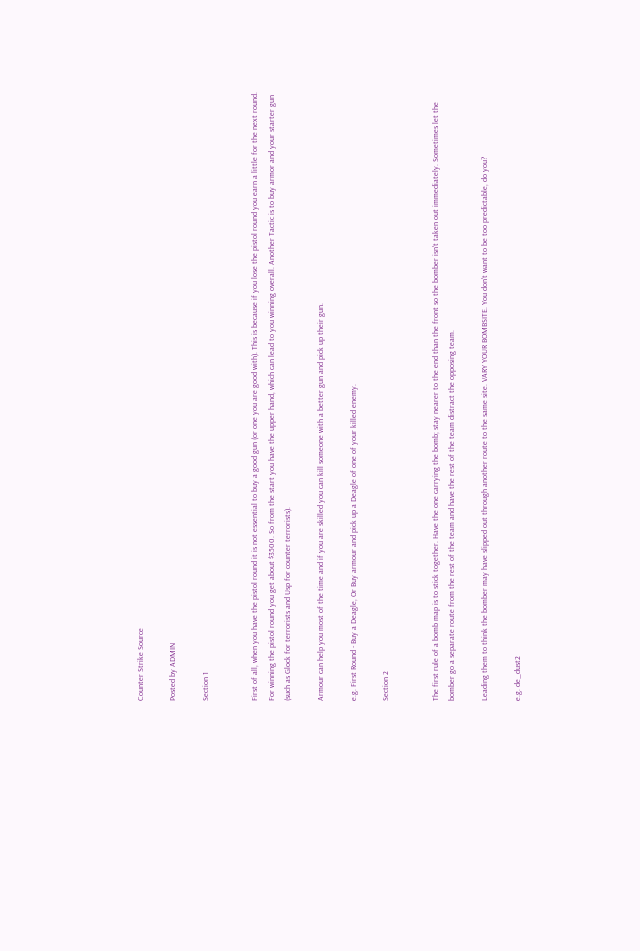Counter Strike Source

Posted by ADMIN

Section 1


First of all, when you have the pistol round it is not essential to buy a good gun (or one you are good with). This is because if you lose the pistol round you earn a little for the next round. For winning the pistol round you get about $3500. So from the start you have the upper hand, which can lead to you winning overall. Another Tactic is to buy armor and your starter gun (such as Glock for terrorists and Usp for counter terrorists).

Armour can help you most of the time and if you are skilled you can kill someone with a better gun and pick up their gun.

e.g. First Round - Buy a Deagle, Or Buy armour and pick up a Deagle of one of your killed enemy.

Section 2


The first rule of a bomb map is to stick together. Have the one carrying the bomb; stay nearer to the end than the front so the bomber isn't taken out immediately. Sometimes let the bomber go a separate route from the rest of the team and have the rest of the team distract the opposing team.

Leading them to think the bomber may have slipped out through another route to the same site. VARY YOUR BOMBSITE. You don't want to be too predictable, do you?

e.g. de_dust2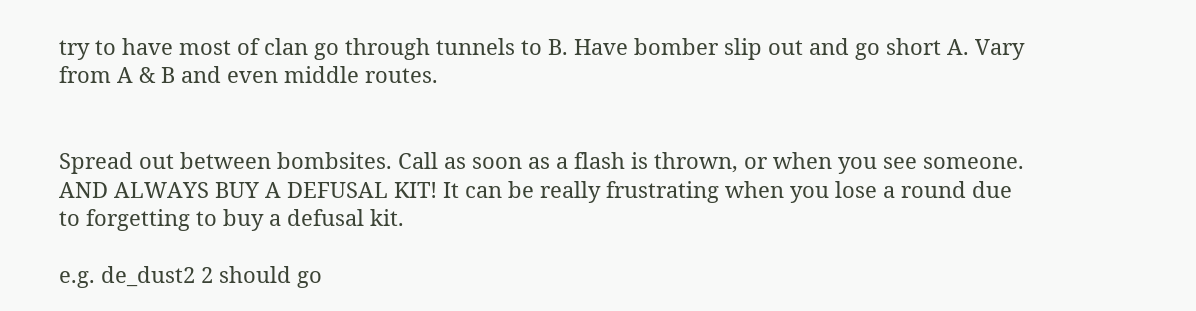try to have most of clan go through tunnels to B. Have bomber slip out and go short A. Vary from A & B and even middle routes.


Spread out between bombsites. Call as soon as a flash is thrown, or when you see someone. AND ALWAYS BUY A DEFUSAL KIT! It can be really frustrating when you lose a round due to forgetting to buy a defusal kit.

e.g. de_dust2 2 should go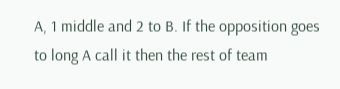A, 1 middle and 2 to B. If the opposition goes to long A call it then the rest of team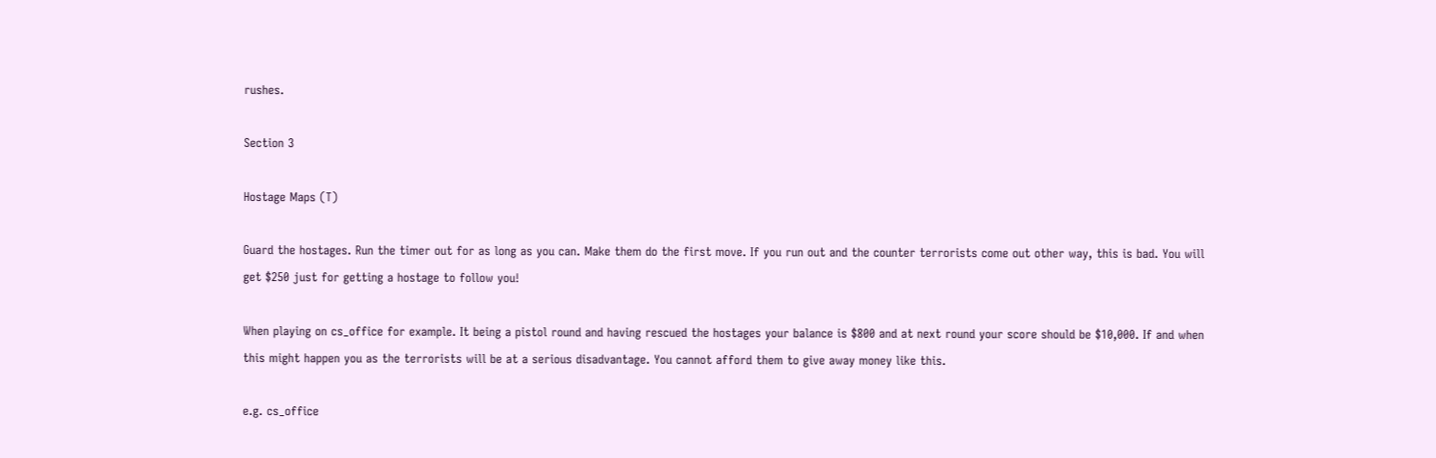rushes.

Section 3

Hostage Maps (T)

Guard the hostages. Run the timer out for as long as you can. Make them do the first move. If you run out and the counter terrorists come out other way, this is bad. You will get $250 just for getting a hostage to follow you!

When playing on cs_office for example. It being a pistol round and having rescued the hostages your balance is $800 and at next round your score should be $10,000. If and when this might happen you as the terrorists will be at a serious disadvantage. You cannot afford them to give away money like this.

e.g. cs_office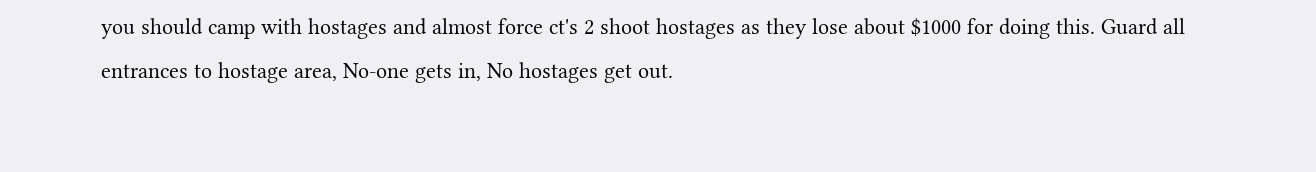you should camp with hostages and almost force ct's 2 shoot hostages as they lose about $1000 for doing this. Guard all entrances to hostage area, No-one gets in, No hostages get out.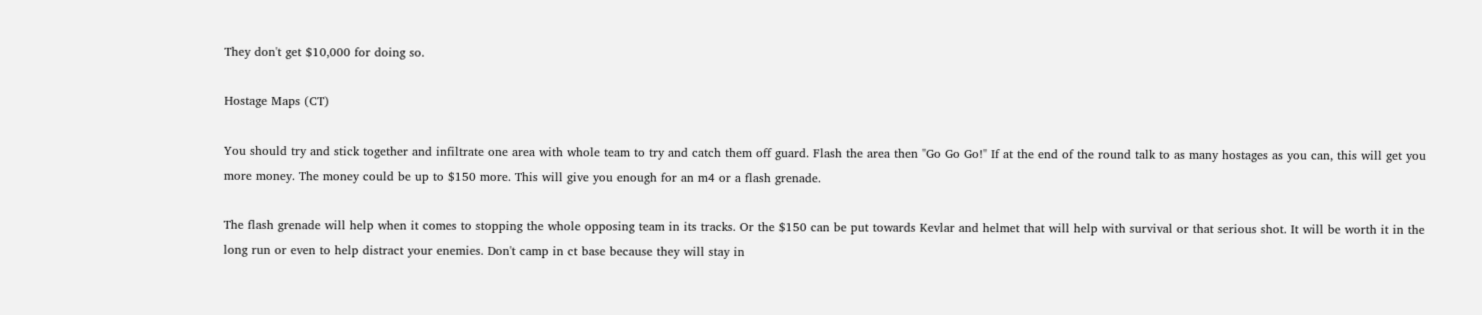They don't get $10,000 for doing so.

Hostage Maps (CT)

You should try and stick together and infiltrate one area with whole team to try and catch them off guard. Flash the area then "Go Go Go!" If at the end of the round talk to as many hostages as you can, this will get you more money. The money could be up to $150 more. This will give you enough for an m4 or a flash grenade.

The flash grenade will help when it comes to stopping the whole opposing team in its tracks. Or the $150 can be put towards Kevlar and helmet that will help with survival or that serious shot. It will be worth it in the long run or even to help distract your enemies. Don't camp in ct base because they will stay in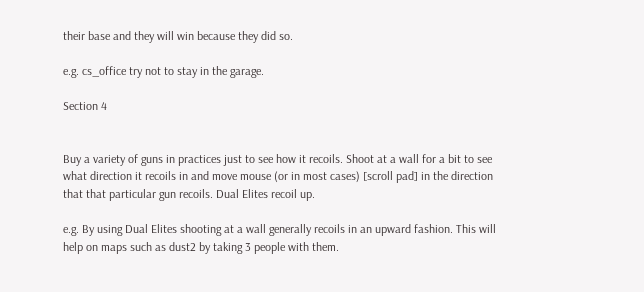their base and they will win because they did so.

e.g. cs_office try not to stay in the garage.

Section 4


Buy a variety of guns in practices just to see how it recoils. Shoot at a wall for a bit to see what direction it recoils in and move mouse (or in most cases) [scroll pad] in the direction that that particular gun recoils. Dual Elites recoil up.

e.g. By using Dual Elites shooting at a wall generally recoils in an upward fashion. This will help on maps such as dust2 by taking 3 people with them.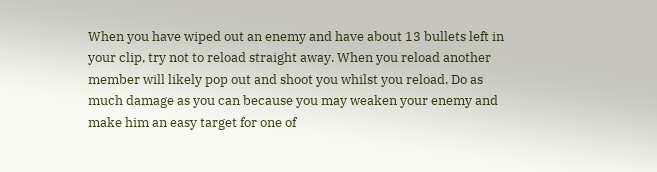When you have wiped out an enemy and have about 13 bullets left in your clip, try not to reload straight away. When you reload another member will likely pop out and shoot you whilst you reload. Do as much damage as you can because you may weaken your enemy and make him an easy target for one of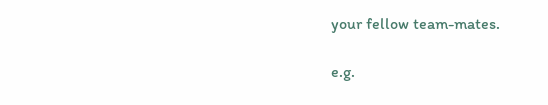your fellow team-mates.

e.g.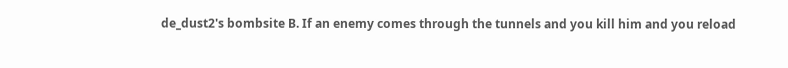de_dust2's bombsite B. If an enemy comes through the tunnels and you kill him and you reload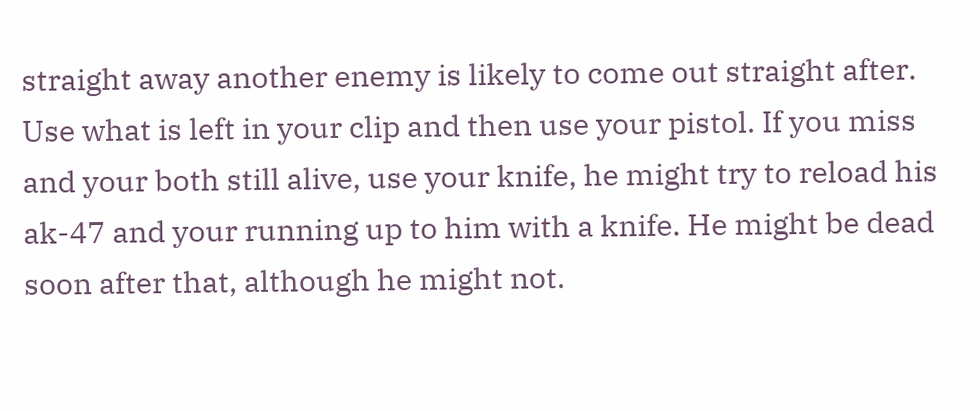straight away another enemy is likely to come out straight after. Use what is left in your clip and then use your pistol. If you miss and your both still alive, use your knife, he might try to reload his ak-47 and your running up to him with a knife. He might be dead soon after that, although he might not.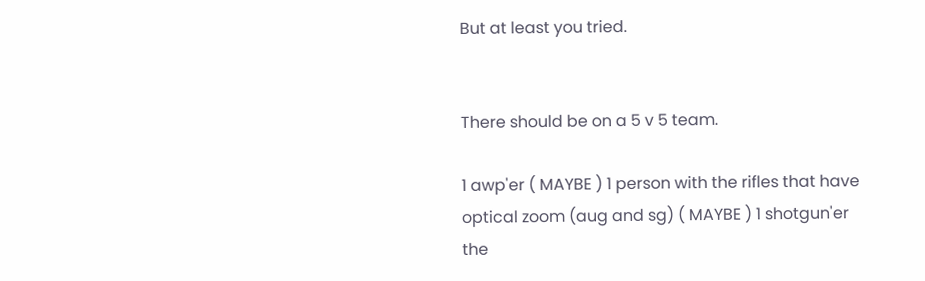But at least you tried.


There should be on a 5 v 5 team.

1 awp'er ( MAYBE ) 1 person with the rifles that have optical zoom (aug and sg) ( MAYBE ) 1 shotgun'er the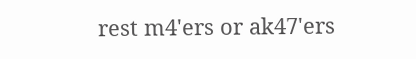rest m4'ers or ak47'ers